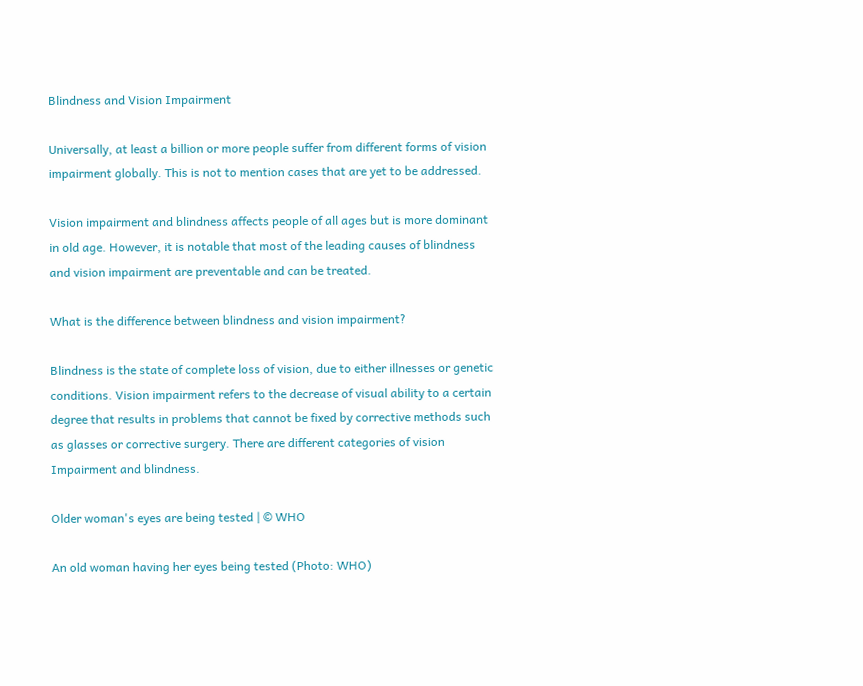Blindness and Vision Impairment

Universally, at least a billion or more people suffer from different forms of vision impairment globally. This is not to mention cases that are yet to be addressed.

Vision impairment and blindness affects people of all ages but is more dominant in old age. However, it is notable that most of the leading causes of blindness and vision impairment are preventable and can be treated.

What is the difference between blindness and vision impairment?

Blindness is the state of complete loss of vision, due to either illnesses or genetic conditions. Vision impairment refers to the decrease of visual ability to a certain degree that results in problems that cannot be fixed by corrective methods such as glasses or corrective surgery. There are different categories of vision Impairment and blindness.

Older woman's eyes are being tested | © WHO

An old woman having her eyes being tested (Photo: WHO)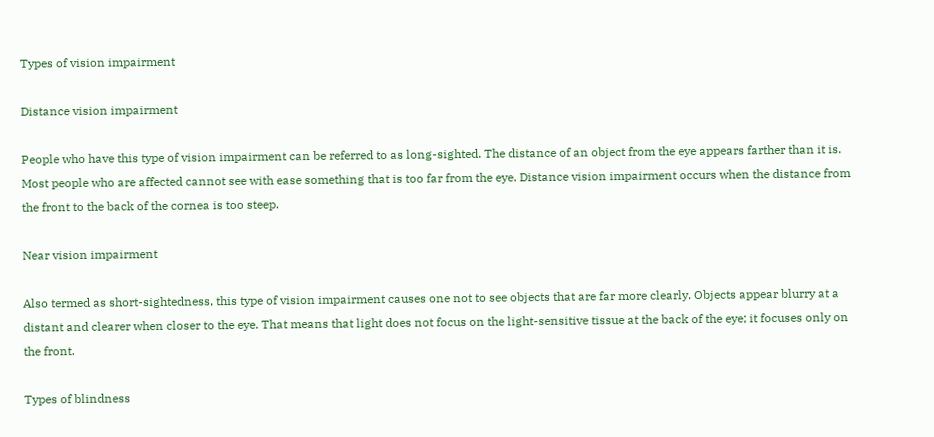Types of vision impairment

Distance vision impairment

People who have this type of vision impairment can be referred to as long-sighted. The distance of an object from the eye appears farther than it is. Most people who are affected cannot see with ease something that is too far from the eye. Distance vision impairment occurs when the distance from the front to the back of the cornea is too steep.

Near vision impairment

Also termed as short-sightedness, this type of vision impairment causes one not to see objects that are far more clearly. Objects appear blurry at a distant and clearer when closer to the eye. That means that light does not focus on the light-sensitive tissue at the back of the eye; it focuses only on the front.

Types of blindness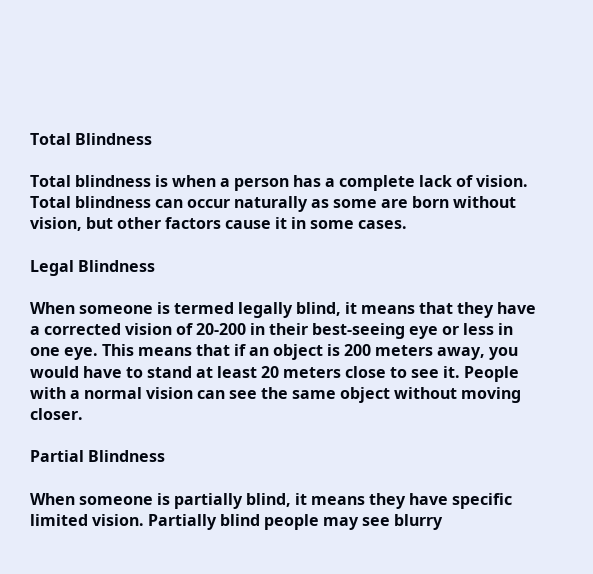Total Blindness

Total blindness is when a person has a complete lack of vision. Total blindness can occur naturally as some are born without vision, but other factors cause it in some cases.

Legal Blindness

When someone is termed legally blind, it means that they have a corrected vision of 20-200 in their best-seeing eye or less in one eye. This means that if an object is 200 meters away, you would have to stand at least 20 meters close to see it. People with a normal vision can see the same object without moving closer.

Partial Blindness

When someone is partially blind, it means they have specific limited vision. Partially blind people may see blurry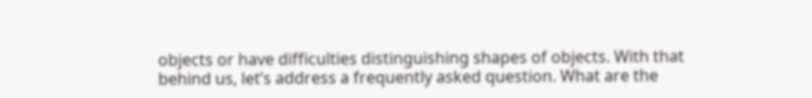objects or have difficulties distinguishing shapes of objects. With that behind us, let’s address a frequently asked question. What are the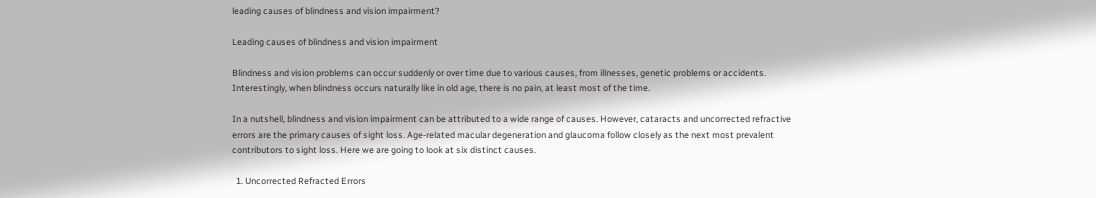leading causes of blindness and vision impairment?

Leading causes of blindness and vision impairment

Blindness and vision problems can occur suddenly or over time due to various causes, from illnesses, genetic problems or accidents. Interestingly, when blindness occurs naturally like in old age, there is no pain, at least most of the time.

In a nutshell, blindness and vision impairment can be attributed to a wide range of causes. However, cataracts and uncorrected refractive errors are the primary causes of sight loss. Age-related macular degeneration and glaucoma follow closely as the next most prevalent contributors to sight loss. Here we are going to look at six distinct causes.

  1. Uncorrected Refracted Errors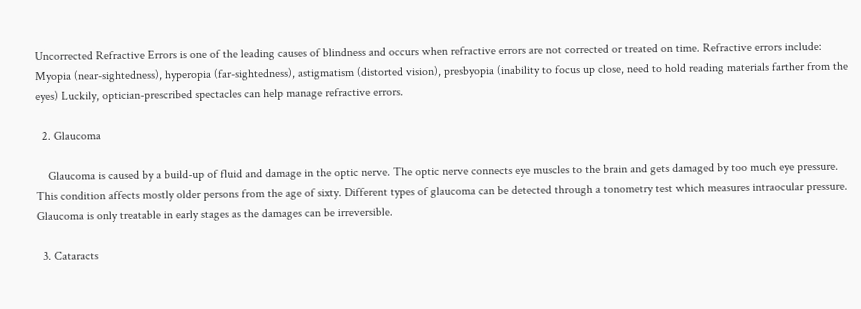Uncorrected Refractive Errors is one of the leading causes of blindness and occurs when refractive errors are not corrected or treated on time. Refractive errors include: Myopia (near-sightedness), hyperopia (far-sightedness), astigmatism (distorted vision), presbyopia (inability to focus up close, need to hold reading materials farther from the eyes) Luckily, optician-prescribed spectacles can help manage refractive errors.

  2. Glaucoma

    Glaucoma is caused by a build-up of fluid and damage in the optic nerve. The optic nerve connects eye muscles to the brain and gets damaged by too much eye pressure. This condition affects mostly older persons from the age of sixty. Different types of glaucoma can be detected through a tonometry test which measures intraocular pressure. Glaucoma is only treatable in early stages as the damages can be irreversible.

  3. Cataracts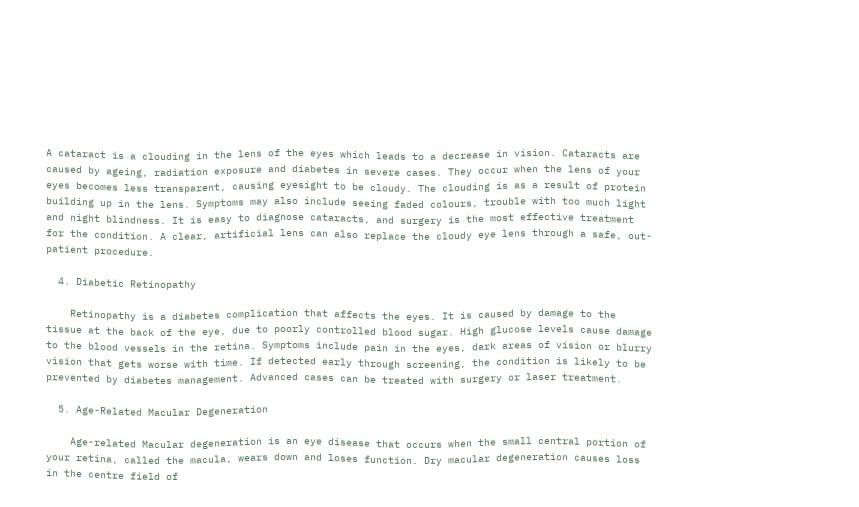A cataract is a clouding in the lens of the eyes which leads to a decrease in vision. Cataracts are caused by ageing, radiation exposure and diabetes in severe cases. They occur when the lens of your eyes becomes less transparent, causing eyesight to be cloudy. The clouding is as a result of protein building up in the lens. Symptoms may also include seeing faded colours, trouble with too much light and night blindness. It is easy to diagnose cataracts, and surgery is the most effective treatment for the condition. A clear, artificial lens can also replace the cloudy eye lens through a safe, out-patient procedure.

  4. Diabetic Retinopathy

    Retinopathy is a diabetes complication that affects the eyes. It is caused by damage to the tissue at the back of the eye, due to poorly controlled blood sugar. High glucose levels cause damage to the blood vessels in the retina. Symptoms include pain in the eyes, dark areas of vision or blurry vision that gets worse with time. If detected early through screening, the condition is likely to be prevented by diabetes management. Advanced cases can be treated with surgery or laser treatment.

  5. Age-Related Macular Degeneration

    Age-related Macular degeneration is an eye disease that occurs when the small central portion of your retina, called the macula, wears down and loses function. Dry macular degeneration causes loss in the centre field of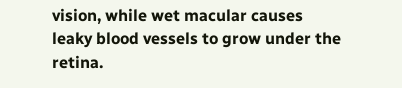vision, while wet macular causes leaky blood vessels to grow under the retina.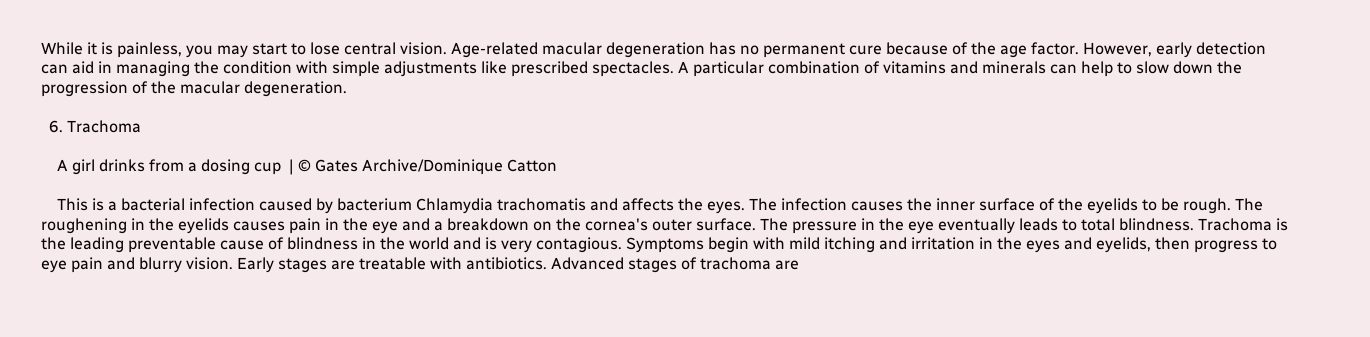While it is painless, you may start to lose central vision. Age-related macular degeneration has no permanent cure because of the age factor. However, early detection can aid in managing the condition with simple adjustments like prescribed spectacles. A particular combination of vitamins and minerals can help to slow down the progression of the macular degeneration.

  6. Trachoma

    A girl drinks from a dosing cup  | © Gates Archive/Dominique Catton

    This is a bacterial infection caused by bacterium Chlamydia trachomatis and affects the eyes. The infection causes the inner surface of the eyelids to be rough. The roughening in the eyelids causes pain in the eye and a breakdown on the cornea's outer surface. The pressure in the eye eventually leads to total blindness. Trachoma is the leading preventable cause of blindness in the world and is very contagious. Symptoms begin with mild itching and irritation in the eyes and eyelids, then progress to eye pain and blurry vision. Early stages are treatable with antibiotics. Advanced stages of trachoma are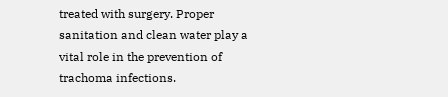treated with surgery. Proper sanitation and clean water play a vital role in the prevention of trachoma infections.